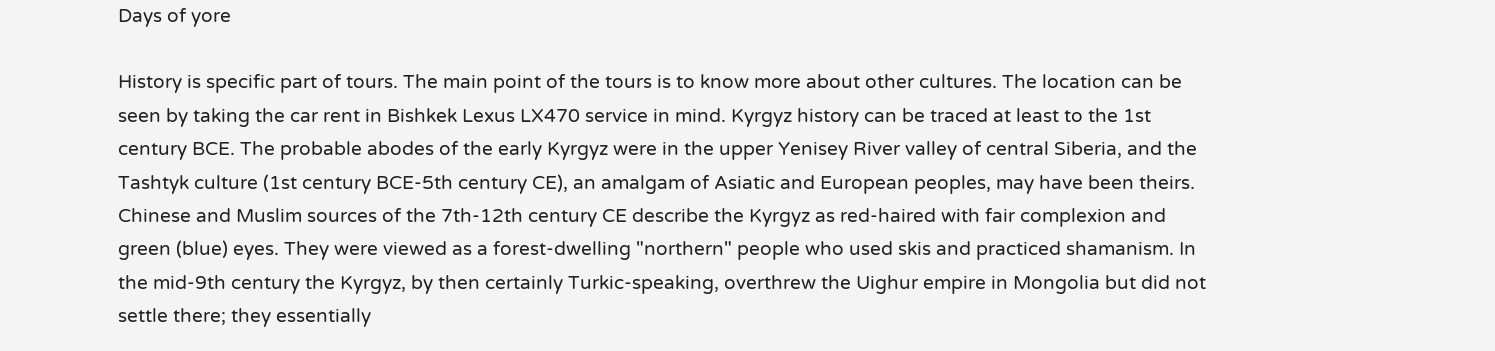Days of yore

History is specific part of tours. The main point of the tours is to know more about other cultures. The location can be seen by taking the car rent in Bishkek Lexus LX470 service in mind. Kyrgyz history can be traced at least to the 1st century BCE. The probable abodes of the early Kyrgyz were in the upper Yenisey River valley of central Siberia, and the Tashtyk culture (1st century BCE-5th century CE), an amalgam of Asiatic and European peoples, may have been theirs. Chinese and Muslim sources of the 7th-12th century CE describe the Kyrgyz as red-haired with fair complexion and green (blue) eyes. They were viewed as a forest-dwelling "northern" people who used skis and practiced shamanism. In the mid-9th century the Kyrgyz, by then certainly Turkic-speaking, overthrew the Uighur empire in Mongolia but did not settle there; they essentially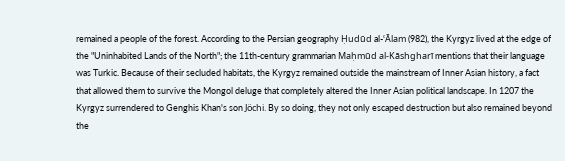remained a people of the forest. According to the Persian geography Ḥudūd al-ʿĀlam (982), the Kyrgyz lived at the edge of the "Uninhabited Lands of the North"; the 11th-century grammarian Maḥmūd al-Kāshgharī mentions that their language was Turkic. Because of their secluded habitats, the Kyrgyz remained outside the mainstream of Inner Asian history, a fact that allowed them to survive the Mongol deluge that completely altered the Inner Asian political landscape. In 1207 the Kyrgyz surrendered to Genghis Khan's son Jöchi. By so doing, they not only escaped destruction but also remained beyond the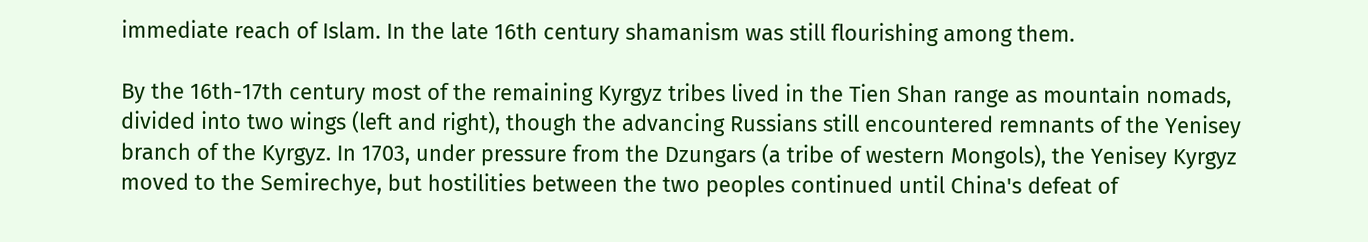immediate reach of Islam. In the late 16th century shamanism was still flourishing among them.

By the 16th-17th century most of the remaining Kyrgyz tribes lived in the Tien Shan range as mountain nomads, divided into two wings (left and right), though the advancing Russians still encountered remnants of the Yenisey branch of the Kyrgyz. In 1703, under pressure from the Dzungars (a tribe of western Mongols), the Yenisey Kyrgyz moved to the Semirechye, but hostilities between the two peoples continued until China's defeat of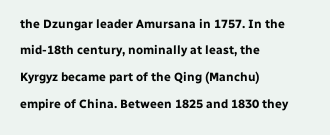the Dzungar leader Amursana in 1757. In the mid-18th century, nominally at least, the Kyrgyz became part of the Qing (Manchu) empire of China. Between 1825 and 1830 they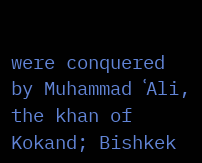were conquered by Muhammad ʿAli, the khan of Kokand; Bishkek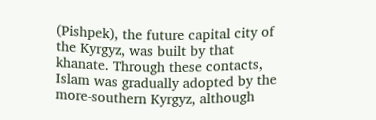(Pishpek), the future capital city of the Kyrgyz, was built by that khanate. Through these contacts, Islam was gradually adopted by the more-southern Kyrgyz, although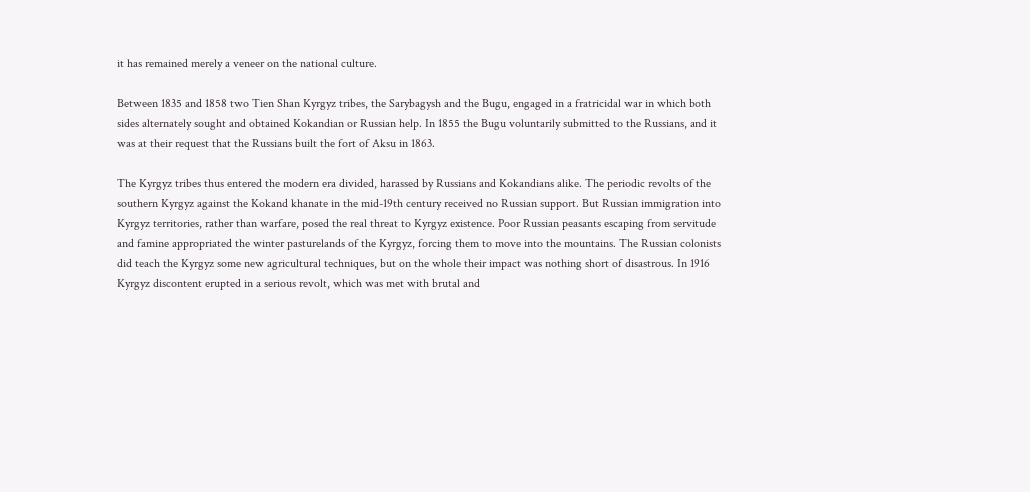it has remained merely a veneer on the national culture.

Between 1835 and 1858 two Tien Shan Kyrgyz tribes, the Sarybagysh and the Bugu, engaged in a fratricidal war in which both sides alternately sought and obtained Kokandian or Russian help. In 1855 the Bugu voluntarily submitted to the Russians, and it was at their request that the Russians built the fort of Aksu in 1863.

The Kyrgyz tribes thus entered the modern era divided, harassed by Russians and Kokandians alike. The periodic revolts of the southern Kyrgyz against the Kokand khanate in the mid-19th century received no Russian support. But Russian immigration into Kyrgyz territories, rather than warfare, posed the real threat to Kyrgyz existence. Poor Russian peasants escaping from servitude and famine appropriated the winter pasturelands of the Kyrgyz, forcing them to move into the mountains. The Russian colonists did teach the Kyrgyz some new agricultural techniques, but on the whole their impact was nothing short of disastrous. In 1916 Kyrgyz discontent erupted in a serious revolt, which was met with brutal and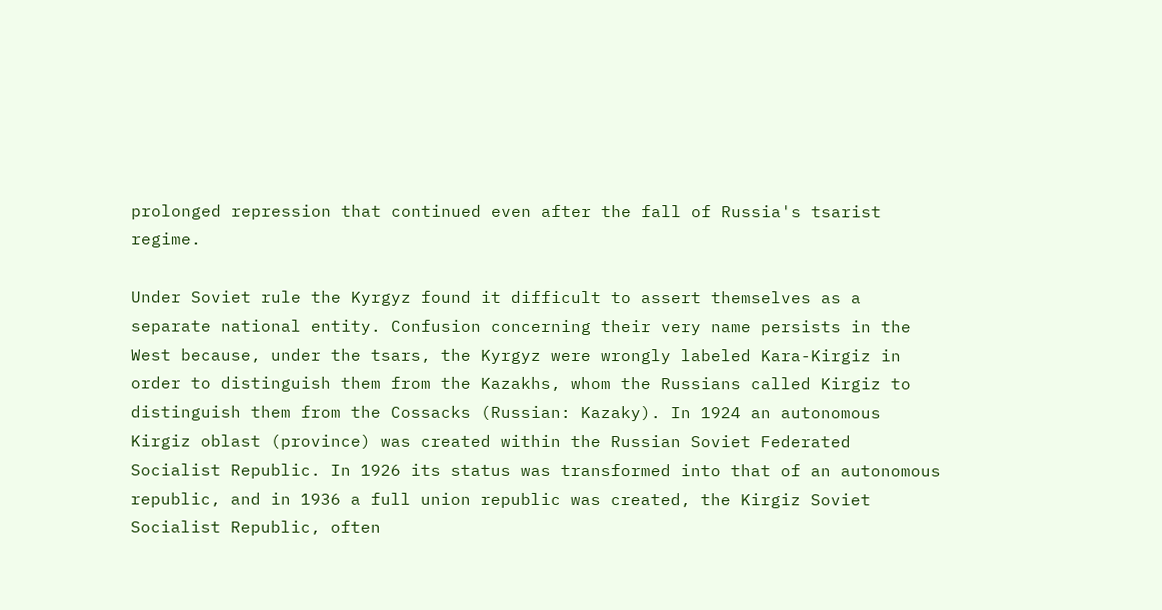prolonged repression that continued even after the fall of Russia's tsarist regime.

Under Soviet rule the Kyrgyz found it difficult to assert themselves as a separate national entity. Confusion concerning their very name persists in the West because, under the tsars, the Kyrgyz were wrongly labeled Kara-Kirgiz in order to distinguish them from the Kazakhs, whom the Russians called Kirgiz to distinguish them from the Cossacks (Russian: Kazaky). In 1924 an autonomous Kirgiz oblast (province) was created within the Russian Soviet Federated Socialist Republic. In 1926 its status was transformed into that of an autonomous republic, and in 1936 a full union republic was created, the Kirgiz Soviet Socialist Republic, often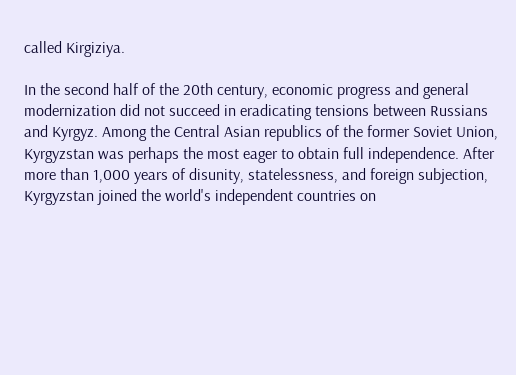called Kirgiziya.

In the second half of the 20th century, economic progress and general modernization did not succeed in eradicating tensions between Russians and Kyrgyz. Among the Central Asian republics of the former Soviet Union, Kyrgyzstan was perhaps the most eager to obtain full independence. After more than 1,000 years of disunity, statelessness, and foreign subjection, Kyrgyzstan joined the world's independent countries on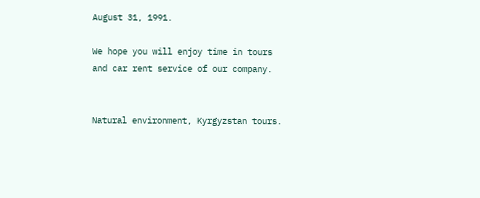August 31, 1991.

We hope you will enjoy time in tours and car rent service of our company.


Natural environment, Kyrgyzstan tours.